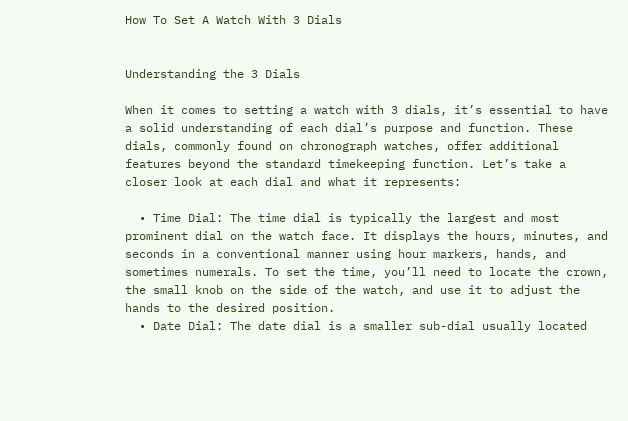How To Set A Watch With 3 Dials


Understanding the 3 Dials

When it comes to setting a watch with 3 dials, it’s essential to have a solid understanding of each dial’s purpose and function. These dials, commonly found on chronograph watches, offer additional features beyond the standard timekeeping function. Let’s take a closer look at each dial and what it represents:

  • Time Dial: The time dial is typically the largest and most prominent dial on the watch face. It displays the hours, minutes, and seconds in a conventional manner using hour markers, hands, and sometimes numerals. To set the time, you’ll need to locate the crown, the small knob on the side of the watch, and use it to adjust the hands to the desired position.
  • Date Dial: The date dial is a smaller sub-dial usually located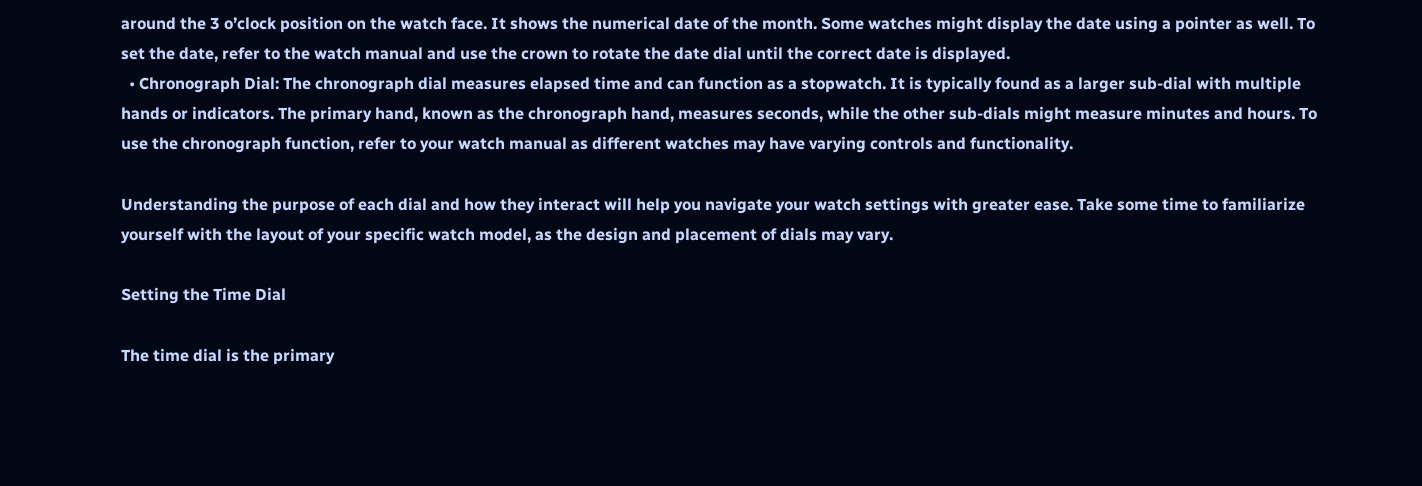around the 3 o’clock position on the watch face. It shows the numerical date of the month. Some watches might display the date using a pointer as well. To set the date, refer to the watch manual and use the crown to rotate the date dial until the correct date is displayed.
  • Chronograph Dial: The chronograph dial measures elapsed time and can function as a stopwatch. It is typically found as a larger sub-dial with multiple hands or indicators. The primary hand, known as the chronograph hand, measures seconds, while the other sub-dials might measure minutes and hours. To use the chronograph function, refer to your watch manual as different watches may have varying controls and functionality.

Understanding the purpose of each dial and how they interact will help you navigate your watch settings with greater ease. Take some time to familiarize yourself with the layout of your specific watch model, as the design and placement of dials may vary.

Setting the Time Dial

The time dial is the primary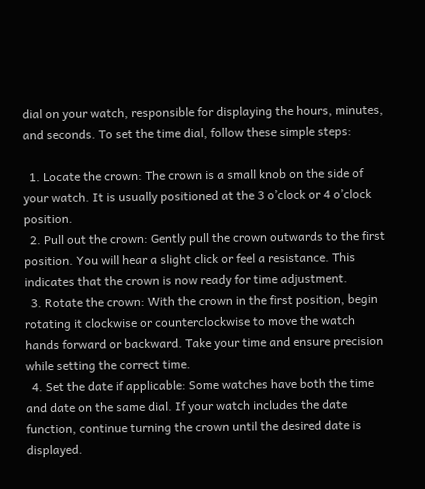dial on your watch, responsible for displaying the hours, minutes, and seconds. To set the time dial, follow these simple steps:

  1. Locate the crown: The crown is a small knob on the side of your watch. It is usually positioned at the 3 o’clock or 4 o’clock position.
  2. Pull out the crown: Gently pull the crown outwards to the first position. You will hear a slight click or feel a resistance. This indicates that the crown is now ready for time adjustment.
  3. Rotate the crown: With the crown in the first position, begin rotating it clockwise or counterclockwise to move the watch hands forward or backward. Take your time and ensure precision while setting the correct time.
  4. Set the date if applicable: Some watches have both the time and date on the same dial. If your watch includes the date function, continue turning the crown until the desired date is displayed.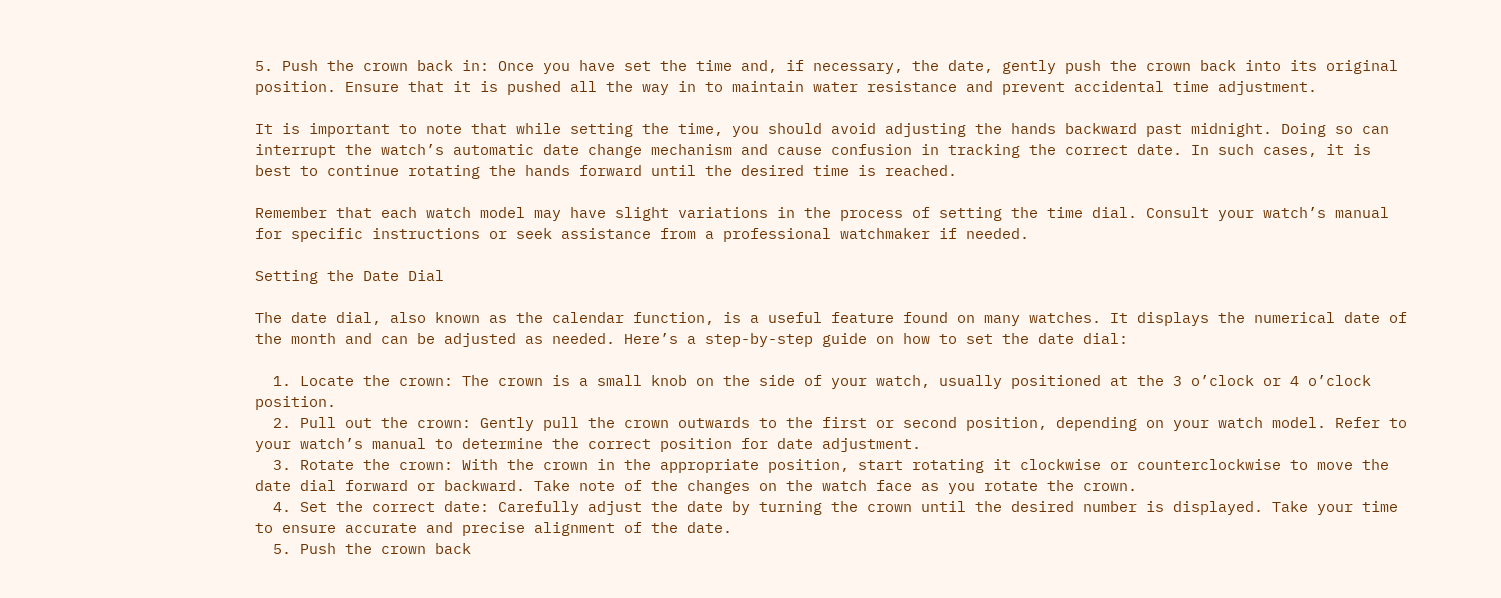5. Push the crown back in: Once you have set the time and, if necessary, the date, gently push the crown back into its original position. Ensure that it is pushed all the way in to maintain water resistance and prevent accidental time adjustment.

It is important to note that while setting the time, you should avoid adjusting the hands backward past midnight. Doing so can interrupt the watch’s automatic date change mechanism and cause confusion in tracking the correct date. In such cases, it is best to continue rotating the hands forward until the desired time is reached.

Remember that each watch model may have slight variations in the process of setting the time dial. Consult your watch’s manual for specific instructions or seek assistance from a professional watchmaker if needed.

Setting the Date Dial

The date dial, also known as the calendar function, is a useful feature found on many watches. It displays the numerical date of the month and can be adjusted as needed. Here’s a step-by-step guide on how to set the date dial:

  1. Locate the crown: The crown is a small knob on the side of your watch, usually positioned at the 3 o’clock or 4 o’clock position.
  2. Pull out the crown: Gently pull the crown outwards to the first or second position, depending on your watch model. Refer to your watch’s manual to determine the correct position for date adjustment.
  3. Rotate the crown: With the crown in the appropriate position, start rotating it clockwise or counterclockwise to move the date dial forward or backward. Take note of the changes on the watch face as you rotate the crown.
  4. Set the correct date: Carefully adjust the date by turning the crown until the desired number is displayed. Take your time to ensure accurate and precise alignment of the date.
  5. Push the crown back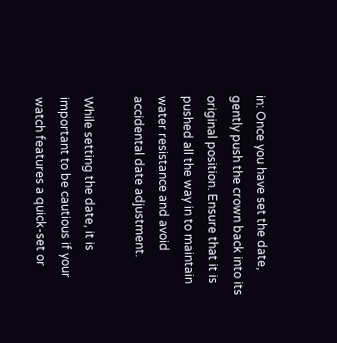in: Once you have set the date, gently push the crown back into its original position. Ensure that it is pushed all the way in to maintain water resistance and avoid accidental date adjustment.

While setting the date, it is important to be cautious if your watch features a quick-set or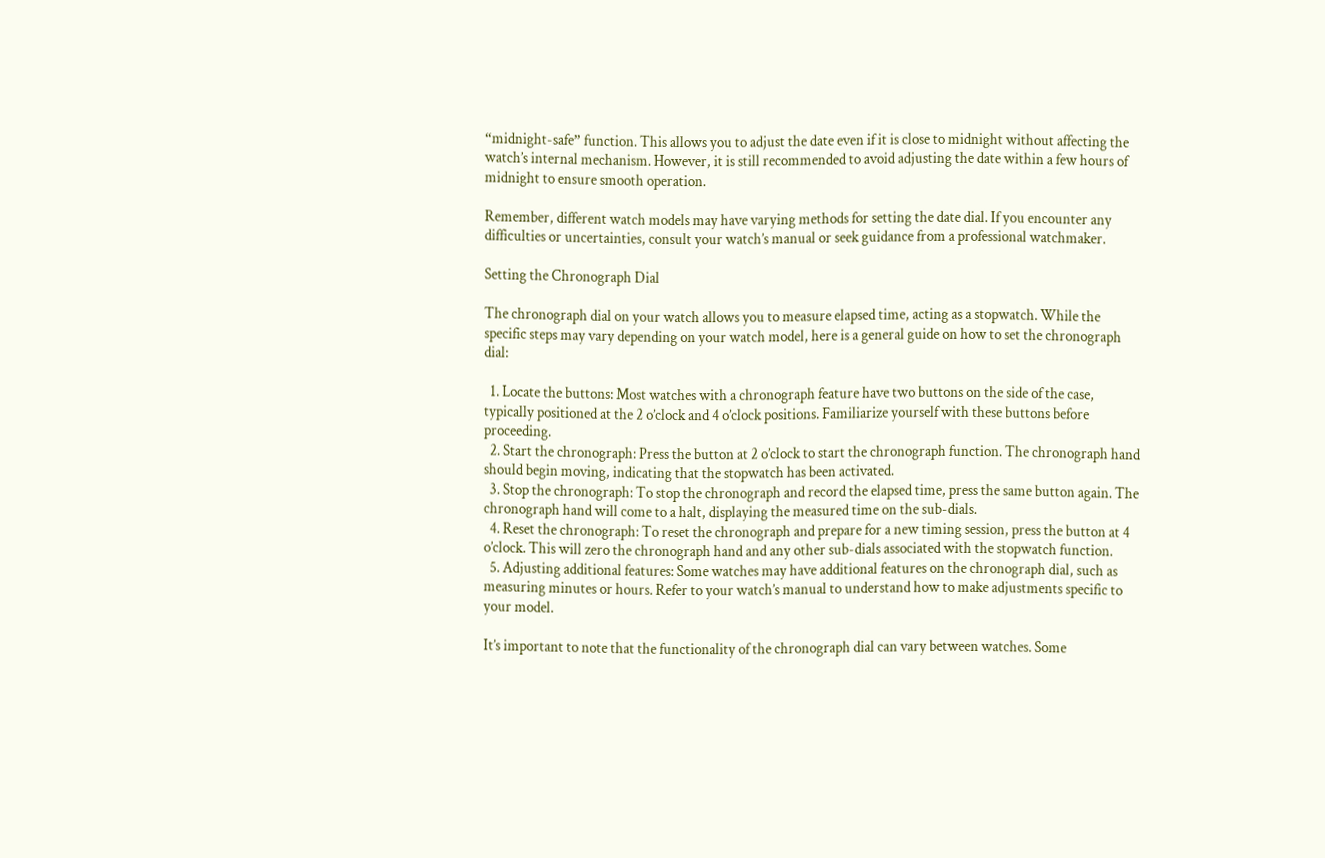“midnight-safe” function. This allows you to adjust the date even if it is close to midnight without affecting the watch’s internal mechanism. However, it is still recommended to avoid adjusting the date within a few hours of midnight to ensure smooth operation.

Remember, different watch models may have varying methods for setting the date dial. If you encounter any difficulties or uncertainties, consult your watch’s manual or seek guidance from a professional watchmaker.

Setting the Chronograph Dial

The chronograph dial on your watch allows you to measure elapsed time, acting as a stopwatch. While the specific steps may vary depending on your watch model, here is a general guide on how to set the chronograph dial:

  1. Locate the buttons: Most watches with a chronograph feature have two buttons on the side of the case, typically positioned at the 2 o’clock and 4 o’clock positions. Familiarize yourself with these buttons before proceeding.
  2. Start the chronograph: Press the button at 2 o’clock to start the chronograph function. The chronograph hand should begin moving, indicating that the stopwatch has been activated.
  3. Stop the chronograph: To stop the chronograph and record the elapsed time, press the same button again. The chronograph hand will come to a halt, displaying the measured time on the sub-dials.
  4. Reset the chronograph: To reset the chronograph and prepare for a new timing session, press the button at 4 o’clock. This will zero the chronograph hand and any other sub-dials associated with the stopwatch function.
  5. Adjusting additional features: Some watches may have additional features on the chronograph dial, such as measuring minutes or hours. Refer to your watch’s manual to understand how to make adjustments specific to your model.

It’s important to note that the functionality of the chronograph dial can vary between watches. Some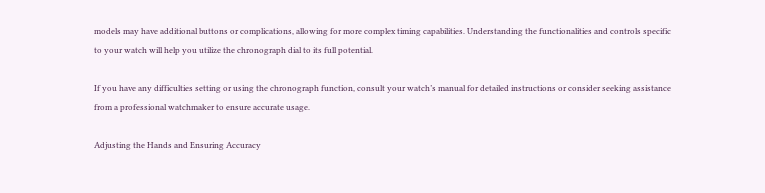models may have additional buttons or complications, allowing for more complex timing capabilities. Understanding the functionalities and controls specific to your watch will help you utilize the chronograph dial to its full potential.

If you have any difficulties setting or using the chronograph function, consult your watch’s manual for detailed instructions or consider seeking assistance from a professional watchmaker to ensure accurate usage.

Adjusting the Hands and Ensuring Accuracy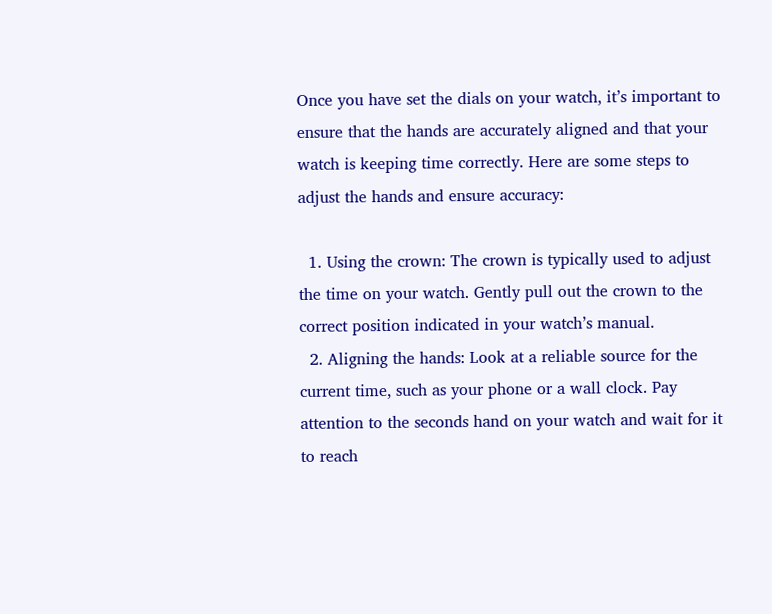Once you have set the dials on your watch, it’s important to ensure that the hands are accurately aligned and that your watch is keeping time correctly. Here are some steps to adjust the hands and ensure accuracy:

  1. Using the crown: The crown is typically used to adjust the time on your watch. Gently pull out the crown to the correct position indicated in your watch’s manual.
  2. Aligning the hands: Look at a reliable source for the current time, such as your phone or a wall clock. Pay attention to the seconds hand on your watch and wait for it to reach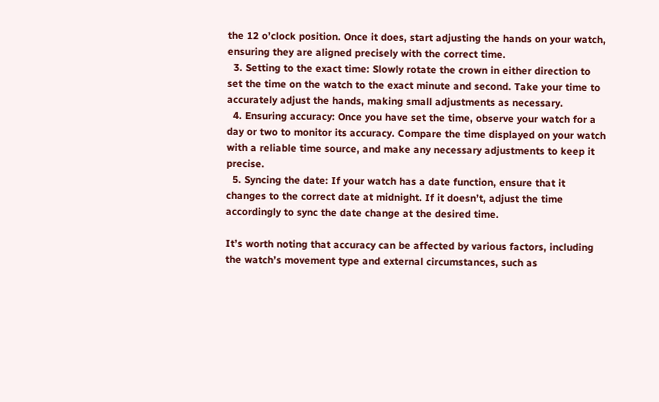the 12 o’clock position. Once it does, start adjusting the hands on your watch, ensuring they are aligned precisely with the correct time.
  3. Setting to the exact time: Slowly rotate the crown in either direction to set the time on the watch to the exact minute and second. Take your time to accurately adjust the hands, making small adjustments as necessary.
  4. Ensuring accuracy: Once you have set the time, observe your watch for a day or two to monitor its accuracy. Compare the time displayed on your watch with a reliable time source, and make any necessary adjustments to keep it precise.
  5. Syncing the date: If your watch has a date function, ensure that it changes to the correct date at midnight. If it doesn’t, adjust the time accordingly to sync the date change at the desired time.

It’s worth noting that accuracy can be affected by various factors, including the watch’s movement type and external circumstances, such as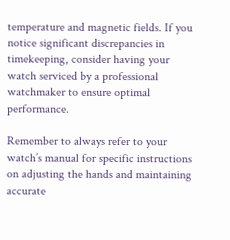temperature and magnetic fields. If you notice significant discrepancies in timekeeping, consider having your watch serviced by a professional watchmaker to ensure optimal performance.

Remember to always refer to your watch’s manual for specific instructions on adjusting the hands and maintaining accurate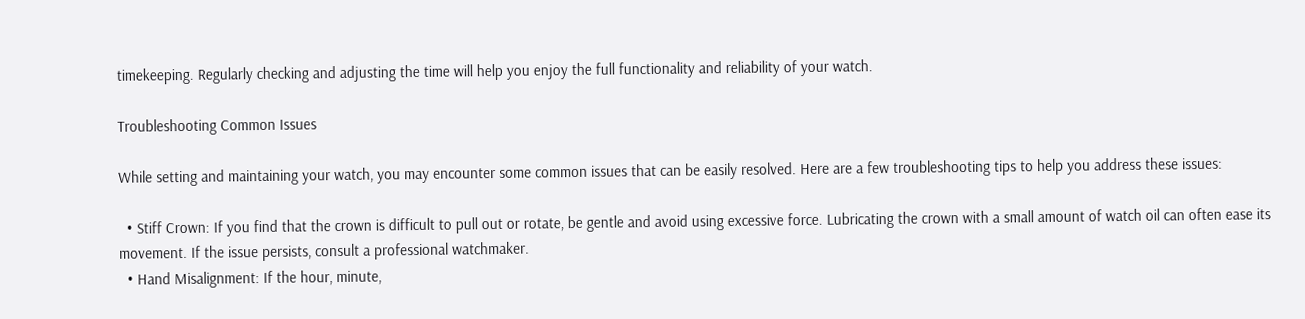timekeeping. Regularly checking and adjusting the time will help you enjoy the full functionality and reliability of your watch.

Troubleshooting Common Issues

While setting and maintaining your watch, you may encounter some common issues that can be easily resolved. Here are a few troubleshooting tips to help you address these issues:

  • Stiff Crown: If you find that the crown is difficult to pull out or rotate, be gentle and avoid using excessive force. Lubricating the crown with a small amount of watch oil can often ease its movement. If the issue persists, consult a professional watchmaker.
  • Hand Misalignment: If the hour, minute,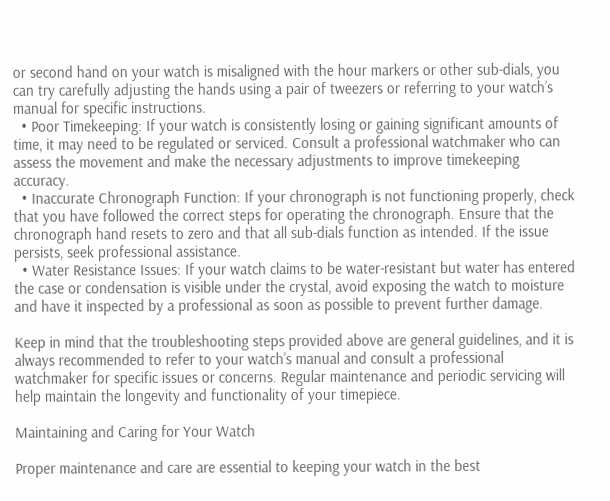or second hand on your watch is misaligned with the hour markers or other sub-dials, you can try carefully adjusting the hands using a pair of tweezers or referring to your watch’s manual for specific instructions.
  • Poor Timekeeping: If your watch is consistently losing or gaining significant amounts of time, it may need to be regulated or serviced. Consult a professional watchmaker who can assess the movement and make the necessary adjustments to improve timekeeping accuracy.
  • Inaccurate Chronograph Function: If your chronograph is not functioning properly, check that you have followed the correct steps for operating the chronograph. Ensure that the chronograph hand resets to zero and that all sub-dials function as intended. If the issue persists, seek professional assistance.
  • Water Resistance Issues: If your watch claims to be water-resistant but water has entered the case or condensation is visible under the crystal, avoid exposing the watch to moisture and have it inspected by a professional as soon as possible to prevent further damage.

Keep in mind that the troubleshooting steps provided above are general guidelines, and it is always recommended to refer to your watch’s manual and consult a professional watchmaker for specific issues or concerns. Regular maintenance and periodic servicing will help maintain the longevity and functionality of your timepiece.

Maintaining and Caring for Your Watch

Proper maintenance and care are essential to keeping your watch in the best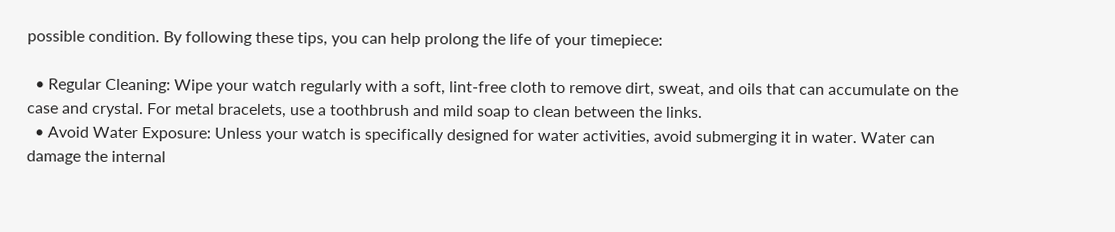possible condition. By following these tips, you can help prolong the life of your timepiece:

  • Regular Cleaning: Wipe your watch regularly with a soft, lint-free cloth to remove dirt, sweat, and oils that can accumulate on the case and crystal. For metal bracelets, use a toothbrush and mild soap to clean between the links.
  • Avoid Water Exposure: Unless your watch is specifically designed for water activities, avoid submerging it in water. Water can damage the internal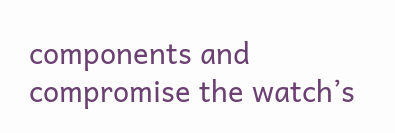components and compromise the watch’s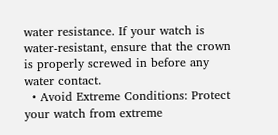water resistance. If your watch is water-resistant, ensure that the crown is properly screwed in before any water contact.
  • Avoid Extreme Conditions: Protect your watch from extreme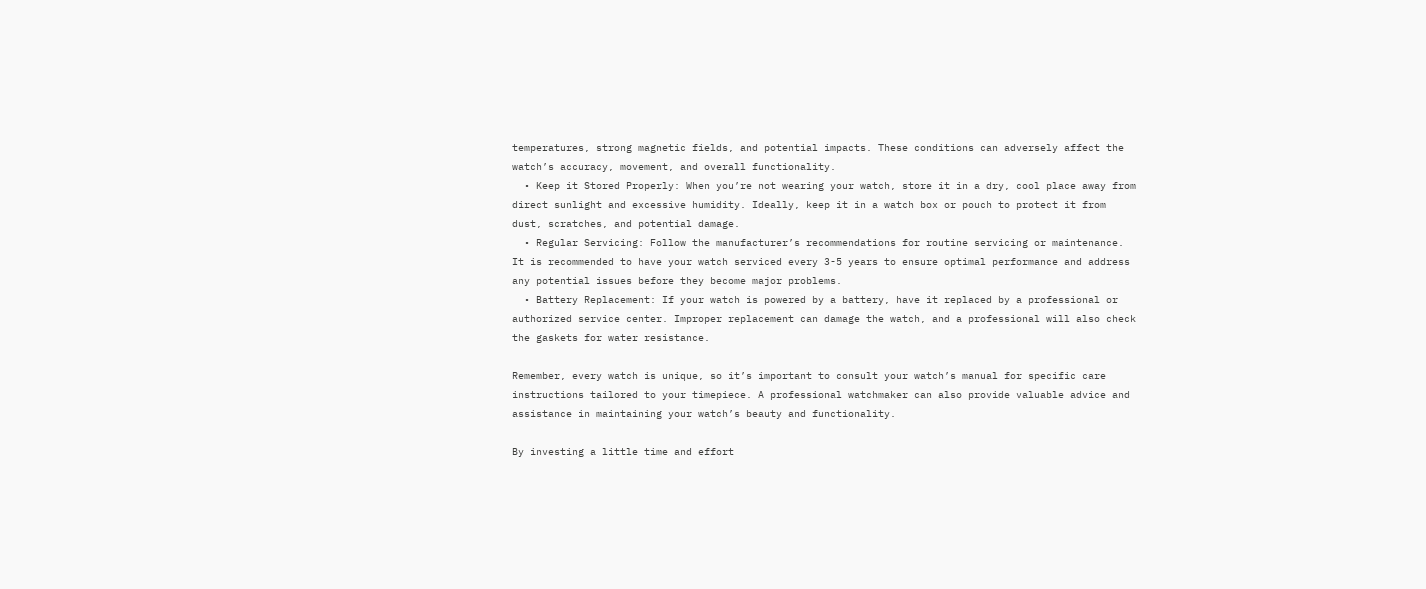temperatures, strong magnetic fields, and potential impacts. These conditions can adversely affect the watch’s accuracy, movement, and overall functionality.
  • Keep it Stored Properly: When you’re not wearing your watch, store it in a dry, cool place away from direct sunlight and excessive humidity. Ideally, keep it in a watch box or pouch to protect it from dust, scratches, and potential damage.
  • Regular Servicing: Follow the manufacturer’s recommendations for routine servicing or maintenance. It is recommended to have your watch serviced every 3-5 years to ensure optimal performance and address any potential issues before they become major problems.
  • Battery Replacement: If your watch is powered by a battery, have it replaced by a professional or authorized service center. Improper replacement can damage the watch, and a professional will also check the gaskets for water resistance.

Remember, every watch is unique, so it’s important to consult your watch’s manual for specific care instructions tailored to your timepiece. A professional watchmaker can also provide valuable advice and assistance in maintaining your watch’s beauty and functionality.

By investing a little time and effort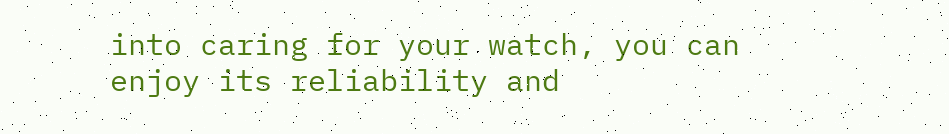into caring for your watch, you can enjoy its reliability and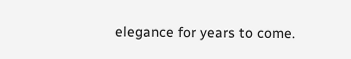elegance for years to come.